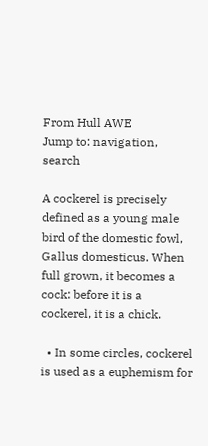From Hull AWE
Jump to: navigation, search

A cockerel is precisely defined as a young male bird of the domestic fowl, Gallus domesticus. When full grown, it becomes a cock: before it is a cockerel, it is a chick.

  • In some circles, cockerel is used as a euphemism for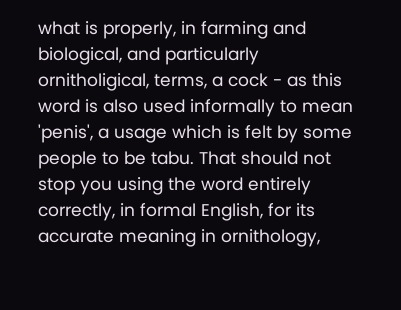what is properly, in farming and biological, and particularly ornitholigical, terms, a cock - as this word is also used informally to mean 'penis', a usage which is felt by some people to be tabu. That should not stop you using the word entirely correctly, in formal English, for its accurate meaning in ornithology,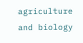agriculture and biology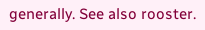generally. See also rooster.